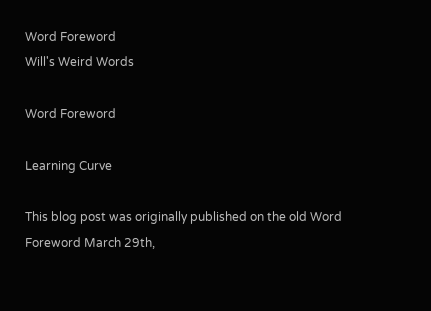Word Foreword
Will's Weird Words

Word Foreword

Learning Curve

This blog post was originally published on the old Word Foreword March 29th,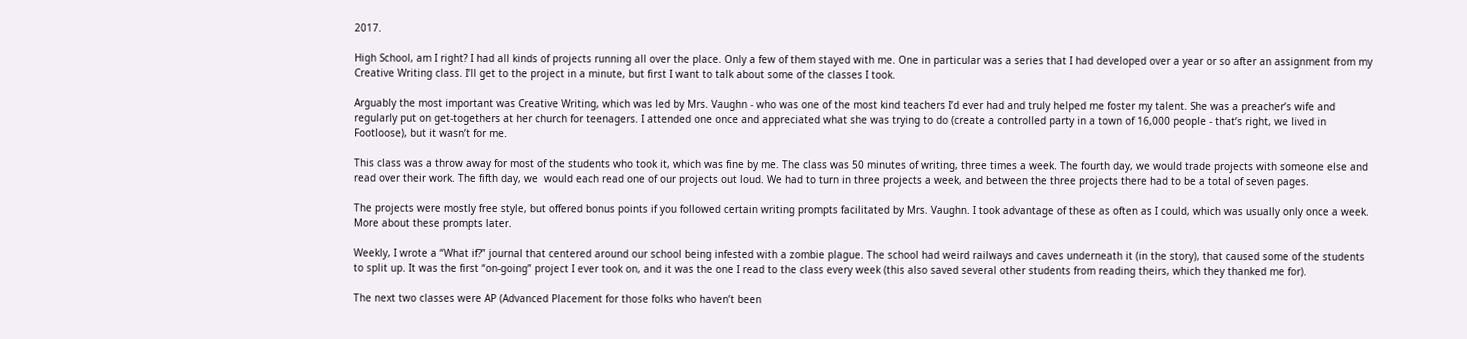2017.

High School, am I right? I had all kinds of projects running all over the place. Only a few of them stayed with me. One in particular was a series that I had developed over a year or so after an assignment from my Creative Writing class. I’ll get to the project in a minute, but first I want to talk about some of the classes I took.

Arguably the most important was Creative Writing, which was led by Mrs. Vaughn - who was one of the most kind teachers I’d ever had and truly helped me foster my talent. She was a preacher’s wife and regularly put on get-togethers at her church for teenagers. I attended one once and appreciated what she was trying to do (create a controlled party in a town of 16,000 people - that’s right, we lived in Footloose), but it wasn’t for me.

This class was a throw away for most of the students who took it, which was fine by me. The class was 50 minutes of writing, three times a week. The fourth day, we would trade projects with someone else and read over their work. The fifth day, we  would each read one of our projects out loud. We had to turn in three projects a week, and between the three projects there had to be a total of seven pages.

The projects were mostly free style, but offered bonus points if you followed certain writing prompts facilitated by Mrs. Vaughn. I took advantage of these as often as I could, which was usually only once a week. More about these prompts later.

Weekly, I wrote a “What if?” journal that centered around our school being infested with a zombie plague. The school had weird railways and caves underneath it (in the story), that caused some of the students to split up. It was the first “on-going” project I ever took on, and it was the one I read to the class every week (this also saved several other students from reading theirs, which they thanked me for).

The next two classes were AP (Advanced Placement for those folks who haven’t been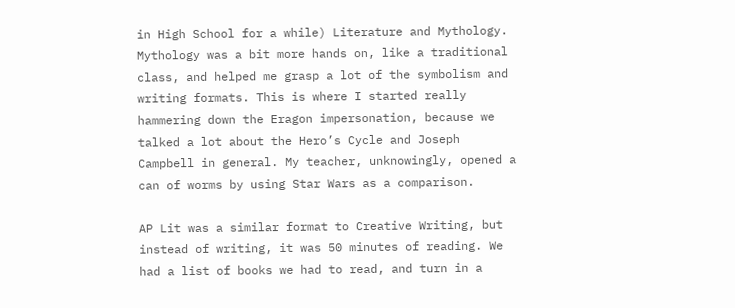in High School for a while) Literature and Mythology. Mythology was a bit more hands on, like a traditional class, and helped me grasp a lot of the symbolism and writing formats. This is where I started really hammering down the Eragon impersonation, because we talked a lot about the Hero’s Cycle and Joseph Campbell in general. My teacher, unknowingly, opened a can of worms by using Star Wars as a comparison.

AP Lit was a similar format to Creative Writing, but instead of writing, it was 50 minutes of reading. We had a list of books we had to read, and turn in a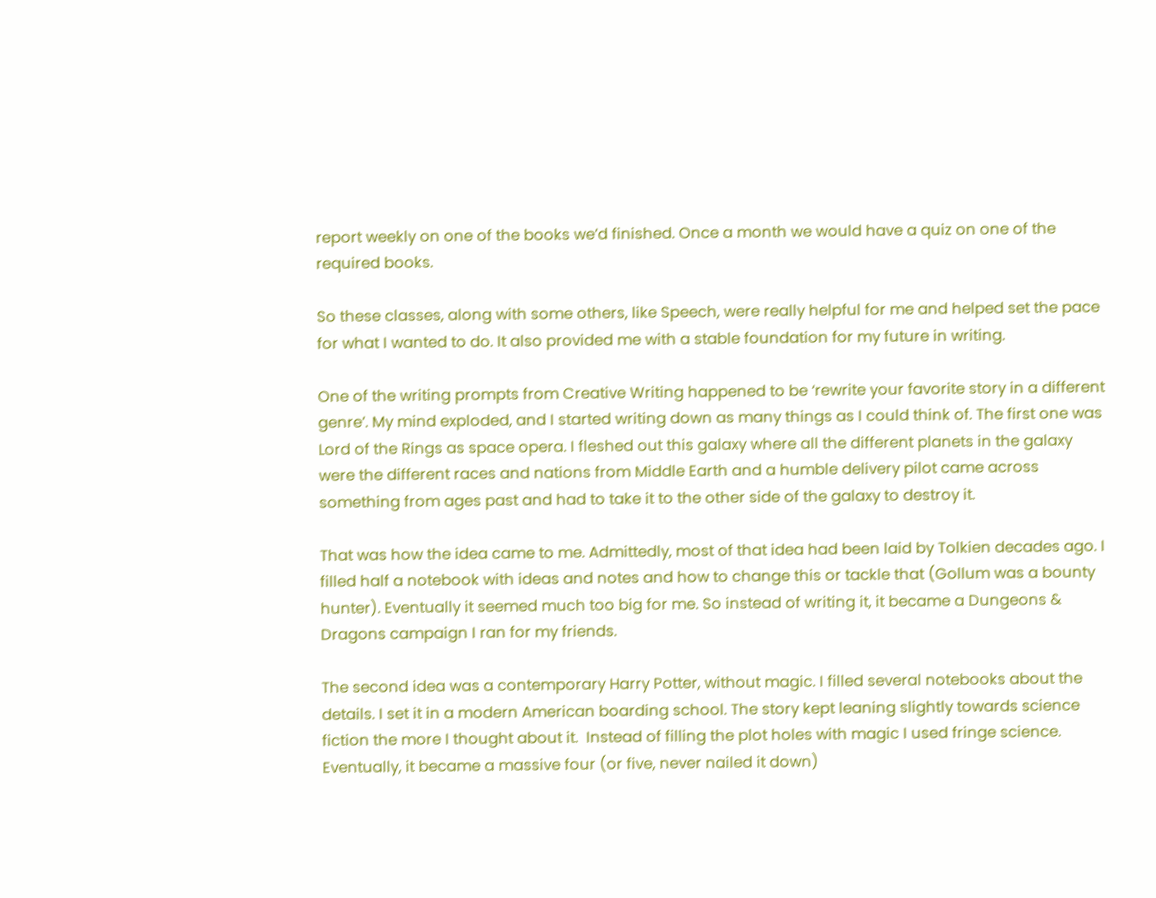report weekly on one of the books we’d finished. Once a month we would have a quiz on one of the required books.

So these classes, along with some others, like Speech, were really helpful for me and helped set the pace for what I wanted to do. It also provided me with a stable foundation for my future in writing.

One of the writing prompts from Creative Writing happened to be ‘rewrite your favorite story in a different genre’. My mind exploded, and I started writing down as many things as I could think of. The first one was Lord of the Rings as space opera. I fleshed out this galaxy where all the different planets in the galaxy were the different races and nations from Middle Earth and a humble delivery pilot came across something from ages past and had to take it to the other side of the galaxy to destroy it.

That was how the idea came to me. Admittedly, most of that idea had been laid by Tolkien decades ago. I filled half a notebook with ideas and notes and how to change this or tackle that (Gollum was a bounty hunter). Eventually it seemed much too big for me. So instead of writing it, it became a Dungeons & Dragons campaign I ran for my friends.

The second idea was a contemporary Harry Potter, without magic. I filled several notebooks about the details. I set it in a modern American boarding school. The story kept leaning slightly towards science fiction the more I thought about it.  Instead of filling the plot holes with magic I used fringe science. Eventually, it became a massive four (or five, never nailed it down)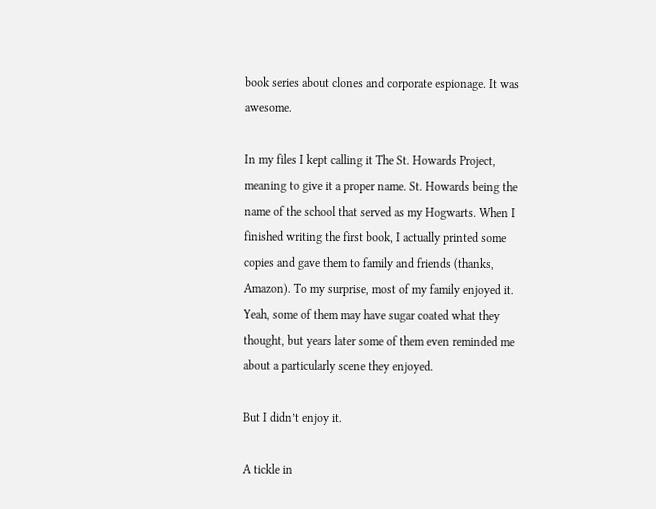book series about clones and corporate espionage. It was awesome.

In my files I kept calling it The St. Howards Project, meaning to give it a proper name. St. Howards being the name of the school that served as my Hogwarts. When I finished writing the first book, I actually printed some copies and gave them to family and friends (thanks, Amazon). To my surprise, most of my family enjoyed it. Yeah, some of them may have sugar coated what they thought, but years later some of them even reminded me about a particularly scene they enjoyed.

But I didn’t enjoy it.

A tickle in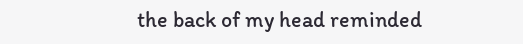the back of my head reminded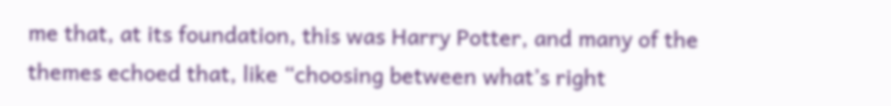me that, at its foundation, this was Harry Potter, and many of the themes echoed that, like “choosing between what’s right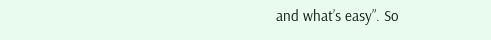and what’s easy”. So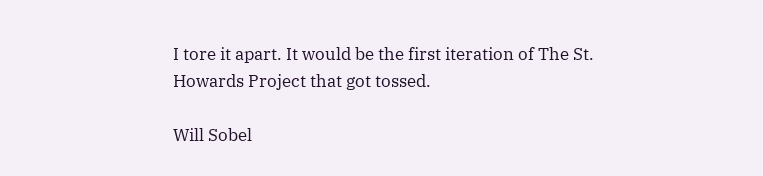I tore it apart. It would be the first iteration of The St. Howards Project that got tossed.

Will Sobel